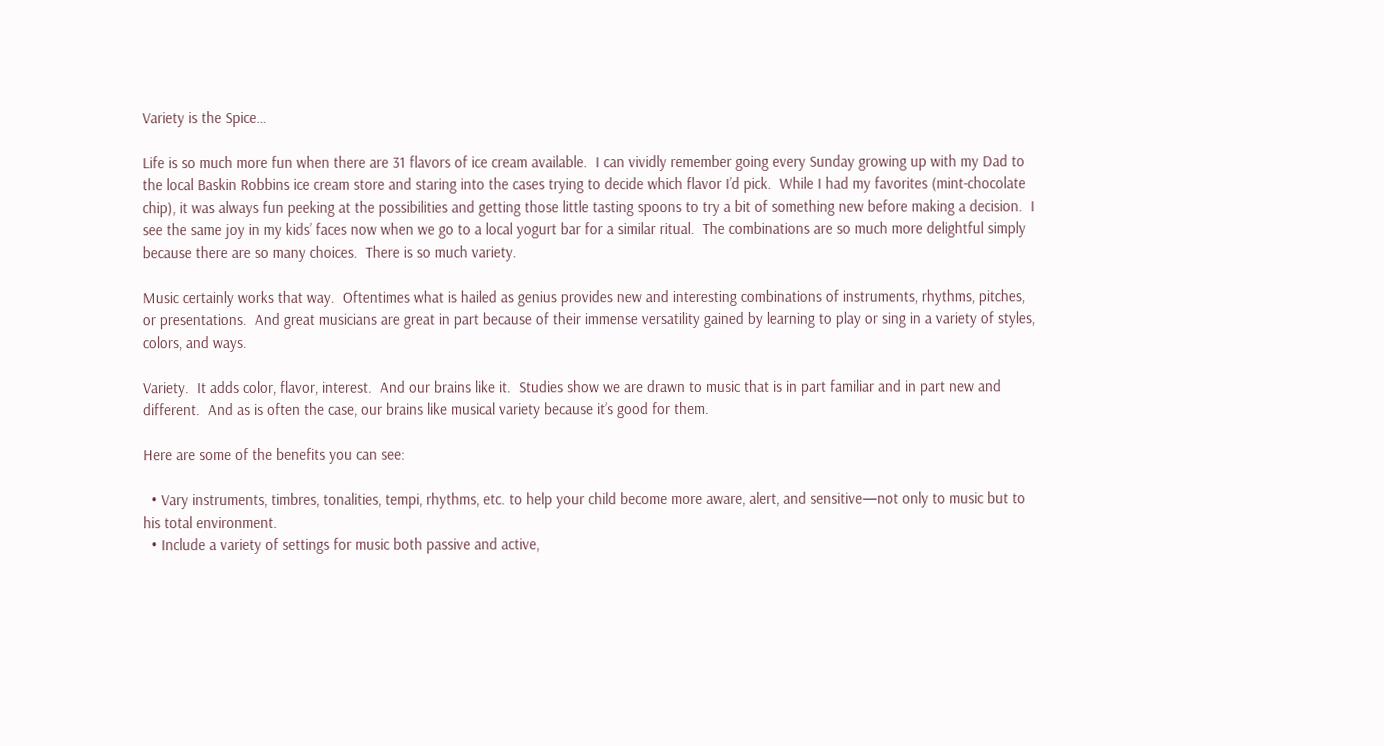Variety is the Spice…

Life is so much more fun when there are 31 flavors of ice cream available.  I can vividly remember going every Sunday growing up with my Dad to the local Baskin Robbins ice cream store and staring into the cases trying to decide which flavor I’d pick.  While I had my favorites (mint-chocolate chip), it was always fun peeking at the possibilities and getting those little tasting spoons to try a bit of something new before making a decision.  I see the same joy in my kids’ faces now when we go to a local yogurt bar for a similar ritual.  The combinations are so much more delightful simply because there are so many choices.  There is so much variety.

Music certainly works that way.  Oftentimes what is hailed as genius provides new and interesting combinations of instruments, rhythms, pitches, or presentations.  And great musicians are great in part because of their immense versatility gained by learning to play or sing in a variety of styles, colors, and ways.

Variety.  It adds color, flavor, interest.  And our brains like it.  Studies show we are drawn to music that is in part familiar and in part new and different.  And as is often the case, our brains like musical variety because it’s good for them.

Here are some of the benefits you can see:

  • Vary instruments, timbres, tonalities, tempi, rhythms, etc. to help your child become more aware, alert, and sensitive—not only to music but to his total environment.
  • Include a variety of settings for music both passive and active,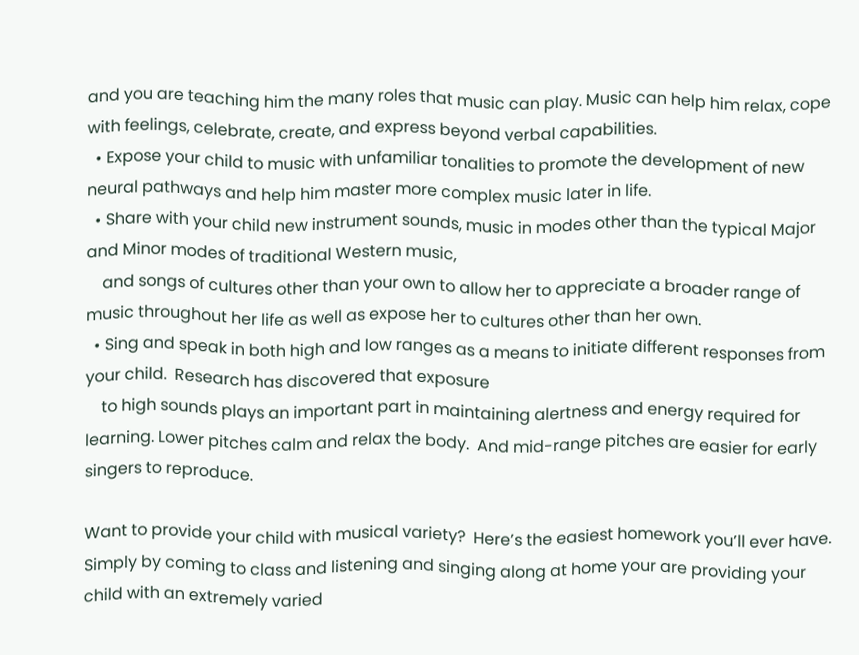and you are teaching him the many roles that music can play. Music can help him relax, cope with feelings, celebrate, create, and express beyond verbal capabilities.
  • Expose your child to music with unfamiliar tonalities to promote the development of new neural pathways and help him master more complex music later in life.
  • Share with your child new instrument sounds, music in modes other than the typical Major and Minor modes of traditional Western music,
    and songs of cultures other than your own to allow her to appreciate a broader range of music throughout her life as well as expose her to cultures other than her own.
  • Sing and speak in both high and low ranges as a means to initiate different responses from your child.  Research has discovered that exposure
    to high sounds plays an important part in maintaining alertness and energy required for learning. Lower pitches calm and relax the body.  And mid-range pitches are easier for early singers to reproduce.

Want to provide your child with musical variety?  Here’s the easiest homework you’ll ever have.  Simply by coming to class and listening and singing along at home your are providing your child with an extremely varied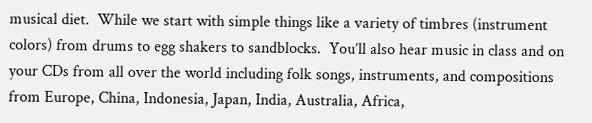musical diet.  While we start with simple things like a variety of timbres (instrument colors) from drums to egg shakers to sandblocks.  You’ll also hear music in class and on your CDs from all over the world including folk songs, instruments, and compositions from Europe, China, Indonesia, Japan, India, Australia, Africa,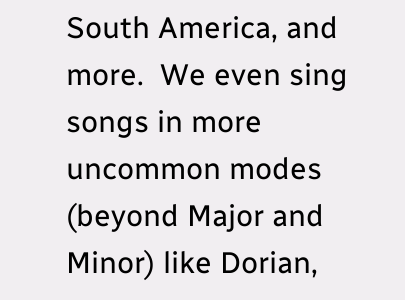South America, and more.  We even sing songs in more uncommon modes (beyond Major and Minor) like Dorian,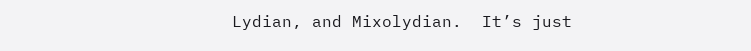Lydian, and Mixolydian.  It’s just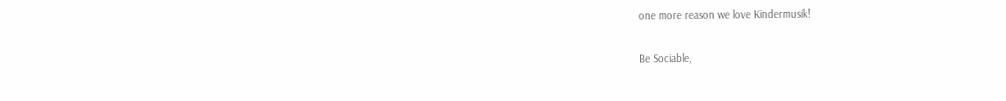one more reason we love Kindermusik!

Be Sociable,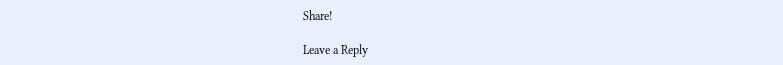Share!

Leave a Reply